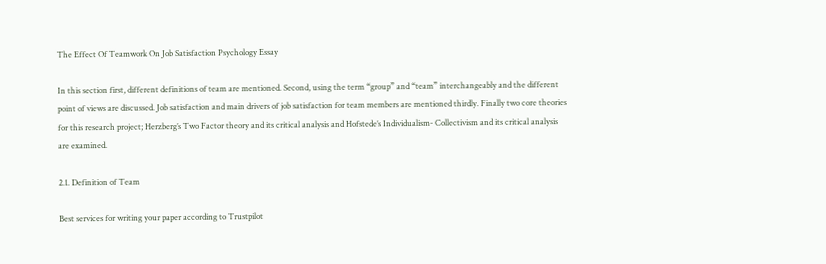The Effect Of Teamwork On Job Satisfaction Psychology Essay

In this section first, different definitions of team are mentioned. Second, using the term “group” and “team” interchangeably and the different point of views are discussed. Job satisfaction and main drivers of job satisfaction for team members are mentioned thirdly. Finally two core theories for this research project; Herzberg’s Two Factor theory and its critical analysis and Hofstede’s Individualism- Collectivism and its critical analysis are examined.

2.1. Definition of Team

Best services for writing your paper according to Trustpilot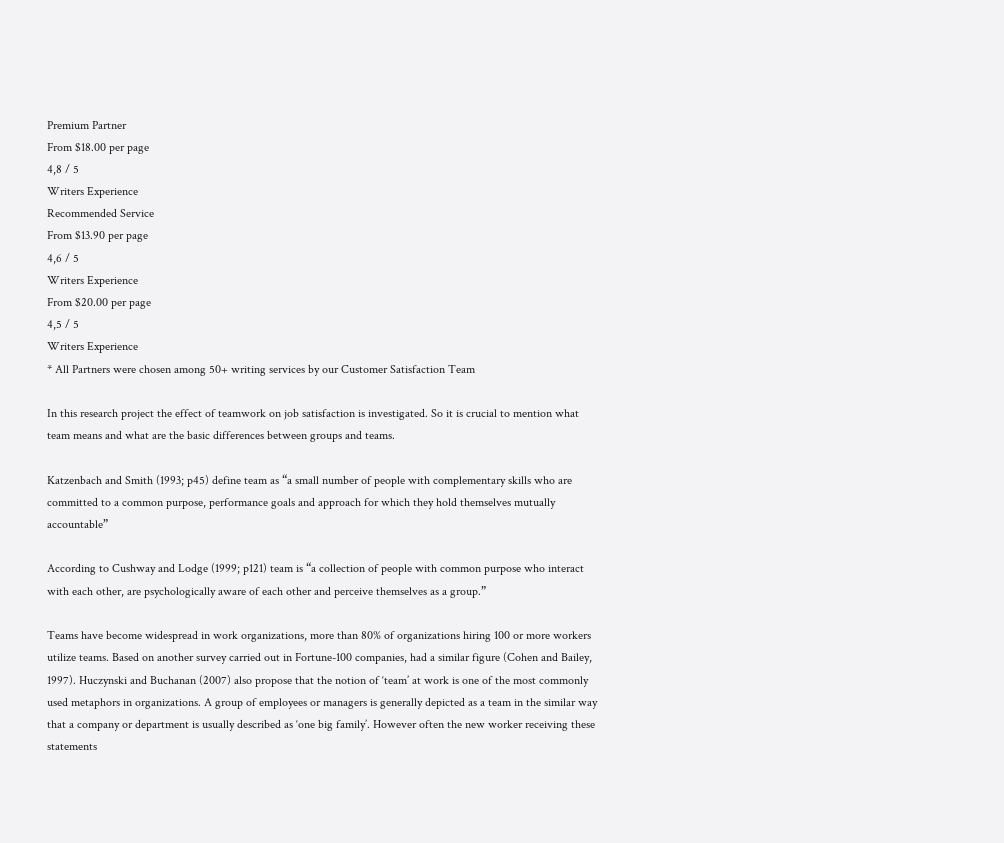Premium Partner
From $18.00 per page
4,8 / 5
Writers Experience
Recommended Service
From $13.90 per page
4,6 / 5
Writers Experience
From $20.00 per page
4,5 / 5
Writers Experience
* All Partners were chosen among 50+ writing services by our Customer Satisfaction Team

In this research project the effect of teamwork on job satisfaction is investigated. So it is crucial to mention what team means and what are the basic differences between groups and teams.

Katzenbach and Smith (1993; p45) define team as “a small number of people with complementary skills who are committed to a common purpose, performance goals and approach for which they hold themselves mutually accountable”

According to Cushway and Lodge (1999; p121) team is “a collection of people with common purpose who interact with each other, are psychologically aware of each other and perceive themselves as a group.”

Teams have become widespread in work organizations, more than 80% of organizations hiring 100 or more workers utilize teams. Based on another survey carried out in Fortune-100 companies, had a similar figure (Cohen and Bailey, 1997). Huczynski and Buchanan (2007) also propose that the notion of ‘team’ at work is one of the most commonly used metaphors in organizations. A group of employees or managers is generally depicted as a team in the similar way that a company or department is usually described as ‘one big family’. However often the new worker receiving these statements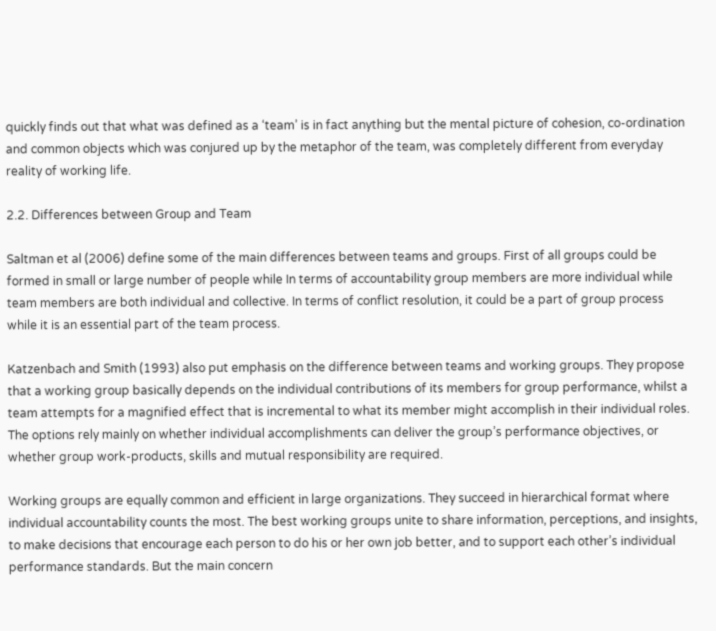quickly finds out that what was defined as a ‘team’ is in fact anything but the mental picture of cohesion, co-ordination and common objects which was conjured up by the metaphor of the team, was completely different from everyday reality of working life.

2.2. Differences between Group and Team

Saltman et al (2006) define some of the main differences between teams and groups. First of all groups could be formed in small or large number of people while In terms of accountability group members are more individual while team members are both individual and collective. In terms of conflict resolution, it could be a part of group process while it is an essential part of the team process.

Katzenbach and Smith (1993) also put emphasis on the difference between teams and working groups. They propose that a working group basically depends on the individual contributions of its members for group performance, whilst a team attempts for a magnified effect that is incremental to what its member might accomplish in their individual roles. The options rely mainly on whether individual accomplishments can deliver the group’s performance objectives, or whether group work-products, skills and mutual responsibility are required.

Working groups are equally common and efficient in large organizations. They succeed in hierarchical format where individual accountability counts the most. The best working groups unite to share information, perceptions, and insights, to make decisions that encourage each person to do his or her own job better, and to support each other’s individual performance standards. But the main concern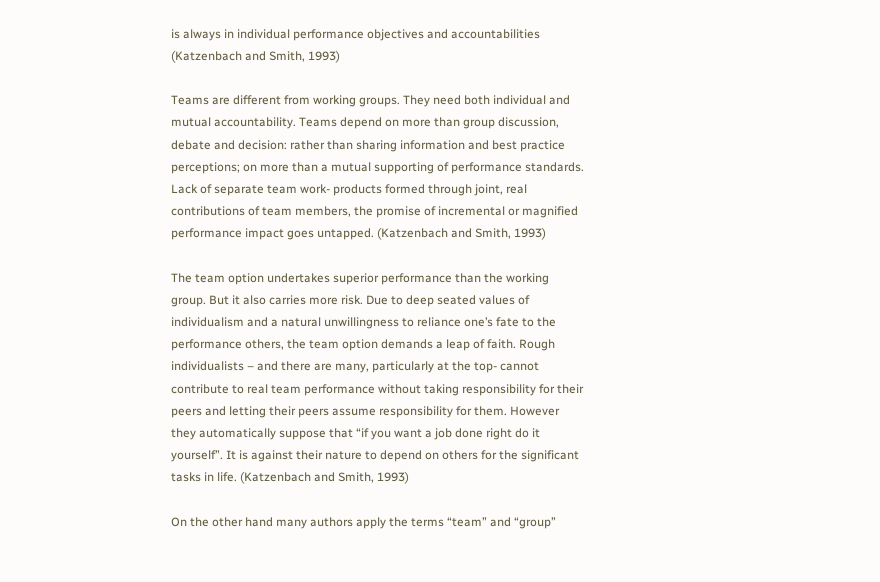is always in individual performance objectives and accountabilities (Katzenbach and Smith, 1993)

Teams are different from working groups. They need both individual and mutual accountability. Teams depend on more than group discussion, debate and decision: rather than sharing information and best practice perceptions; on more than a mutual supporting of performance standards. Lack of separate team work- products formed through joint, real contributions of team members, the promise of incremental or magnified performance impact goes untapped. (Katzenbach and Smith, 1993)

The team option undertakes superior performance than the working group. But it also carries more risk. Due to deep seated values of individualism and a natural unwillingness to reliance one’s fate to the performance others, the team option demands a leap of faith. Rough individualists – and there are many, particularly at the top- cannot contribute to real team performance without taking responsibility for their peers and letting their peers assume responsibility for them. However they automatically suppose that “if you want a job done right do it yourself”. It is against their nature to depend on others for the significant tasks in life. (Katzenbach and Smith, 1993)

On the other hand many authors apply the terms “team” and “group”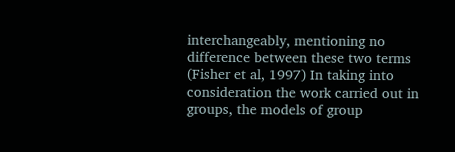interchangeably, mentioning no difference between these two terms (Fisher et al, 1997) In taking into consideration the work carried out in groups, the models of group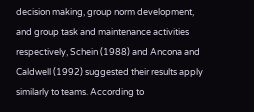decision making, group norm development, and group task and maintenance activities respectively, Schein (1988) and Ancona and Caldwell (1992) suggested their results apply similarly to teams. According to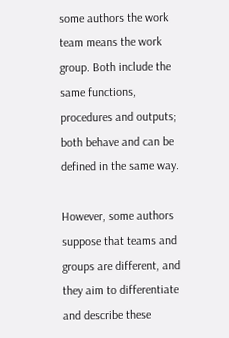some authors the work team means the work group. Both include the same functions, procedures and outputs; both behave and can be defined in the same way.

However, some authors suppose that teams and groups are different, and they aim to differentiate and describe these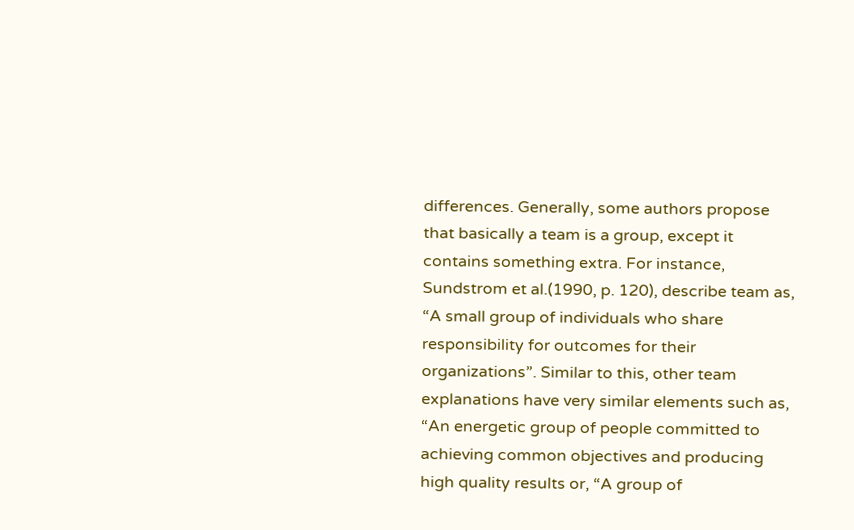differences. Generally, some authors propose that basically a team is a group, except it contains something extra. For instance, Sundstrom et al.(1990, p. 120), describe team as, “A small group of individuals who share responsibility for outcomes for their organizations”. Similar to this, other team explanations have very similar elements such as, “An energetic group of people committed to achieving common objectives and producing high quality results or, “A group of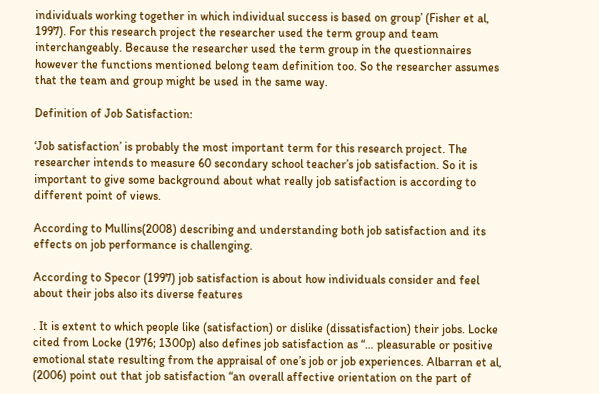individuals working together in which individual success is based on group’ (Fisher et al, 1997). For this research project the researcher used the term group and team interchangeably. Because the researcher used the term group in the questionnaires however the functions mentioned belong team definition too. So the researcher assumes that the team and group might be used in the same way.

Definition of Job Satisfaction:

‘Job satisfaction’ is probably the most important term for this research project. The researcher intends to measure 60 secondary school teacher’s job satisfaction. So it is important to give some background about what really job satisfaction is according to different point of views.

According to Mullins(2008) describing and understanding both job satisfaction and its effects on job performance is challenging.

According to Specor (1997) job satisfaction is about how individuals consider and feel about their jobs also its diverse features

. It is extent to which people like (satisfaction) or dislike (dissatisfaction) their jobs. Locke cited from Locke (1976; 1300p) also defines job satisfaction as “… pleasurable or positive emotional state resulting from the appraisal of one’s job or job experiences. Albarran et al, (2006) point out that job satisfaction “an overall affective orientation on the part of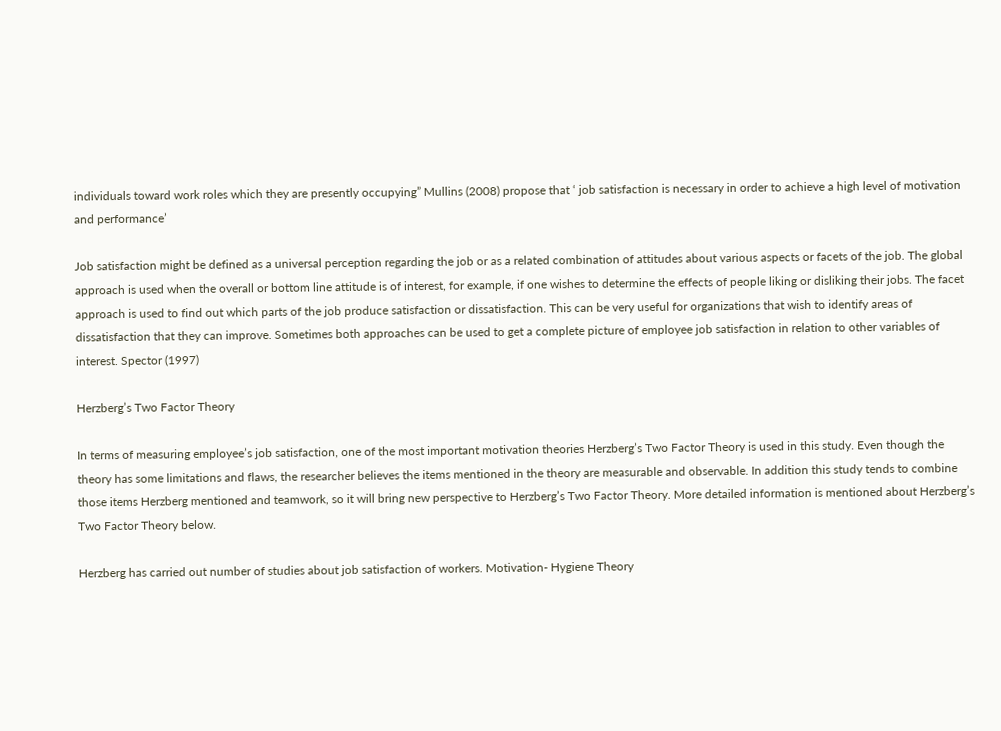individuals toward work roles which they are presently occupying” Mullins (2008) propose that ‘ job satisfaction is necessary in order to achieve a high level of motivation and performance’

Job satisfaction might be defined as a universal perception regarding the job or as a related combination of attitudes about various aspects or facets of the job. The global approach is used when the overall or bottom line attitude is of interest, for example, if one wishes to determine the effects of people liking or disliking their jobs. The facet approach is used to find out which parts of the job produce satisfaction or dissatisfaction. This can be very useful for organizations that wish to identify areas of dissatisfaction that they can improve. Sometimes both approaches can be used to get a complete picture of employee job satisfaction in relation to other variables of interest. Spector (1997)

Herzberg’s Two Factor Theory

In terms of measuring employee’s job satisfaction, one of the most important motivation theories Herzberg’s Two Factor Theory is used in this study. Even though the theory has some limitations and flaws, the researcher believes the items mentioned in the theory are measurable and observable. In addition this study tends to combine those items Herzberg mentioned and teamwork, so it will bring new perspective to Herzberg’s Two Factor Theory. More detailed information is mentioned about Herzberg’s Two Factor Theory below.

Herzberg has carried out number of studies about job satisfaction of workers. Motivation- Hygiene Theory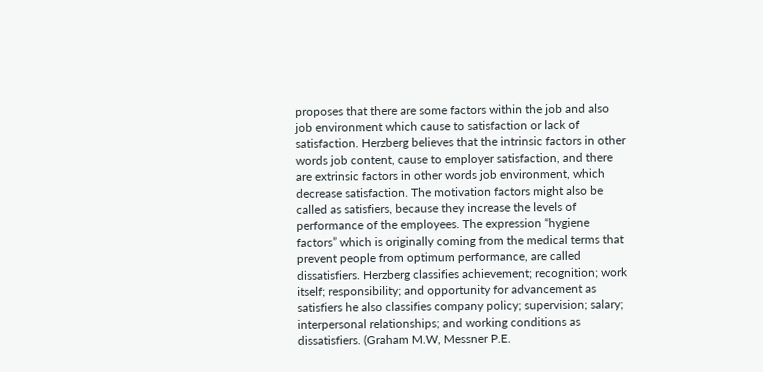proposes that there are some factors within the job and also job environment which cause to satisfaction or lack of satisfaction. Herzberg believes that the intrinsic factors in other words job content, cause to employer satisfaction, and there are extrinsic factors in other words job environment, which decrease satisfaction. The motivation factors might also be called as satisfiers, because they increase the levels of performance of the employees. The expression “hygiene factors” which is originally coming from the medical terms that prevent people from optimum performance, are called dissatisfiers. Herzberg classifies achievement; recognition; work itself; responsibility; and opportunity for advancement as satisfiers he also classifies company policy; supervision; salary; interpersonal relationships; and working conditions as dissatisfiers. (Graham M.W, Messner P.E.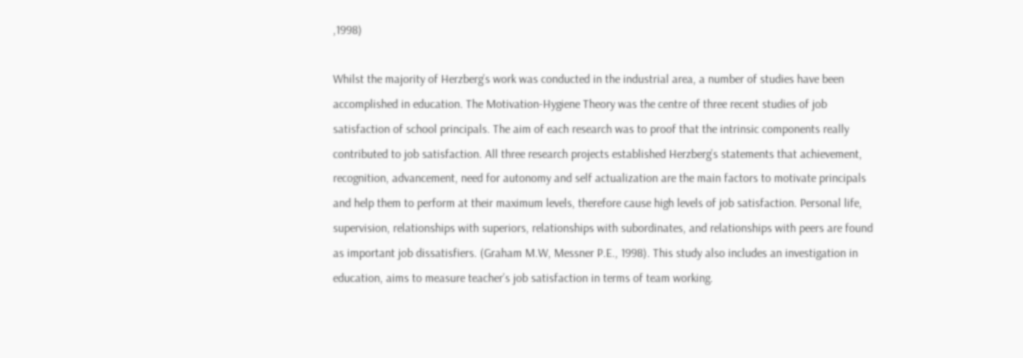,1998)

Whilst the majority of Herzberg’s work was conducted in the industrial area, a number of studies have been accomplished in education. The Motivation-Hygiene Theory was the centre of three recent studies of job satisfaction of school principals. The aim of each research was to proof that the intrinsic components really contributed to job satisfaction. All three research projects established Herzberg’s statements that achievement, recognition, advancement, need for autonomy and self actualization are the main factors to motivate principals and help them to perform at their maximum levels, therefore cause high levels of job satisfaction. Personal life, supervision, relationships with superiors, relationships with subordinates, and relationships with peers are found as important job dissatisfiers. (Graham M.W, Messner P.E., 1998). This study also includes an investigation in education, aims to measure teacher’s job satisfaction in terms of team working.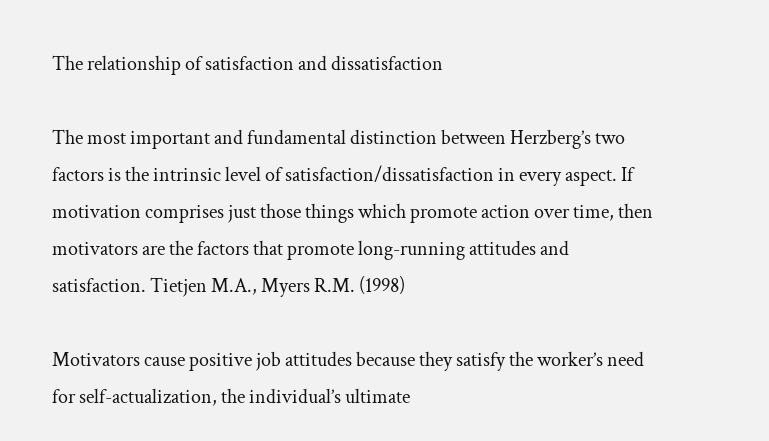The relationship of satisfaction and dissatisfaction

The most important and fundamental distinction between Herzberg’s two factors is the intrinsic level of satisfaction/dissatisfaction in every aspect. If motivation comprises just those things which promote action over time, then motivators are the factors that promote long-running attitudes and satisfaction. Tietjen M.A., Myers R.M. (1998)

Motivators cause positive job attitudes because they satisfy the worker’s need for self-actualization, the individual’s ultimate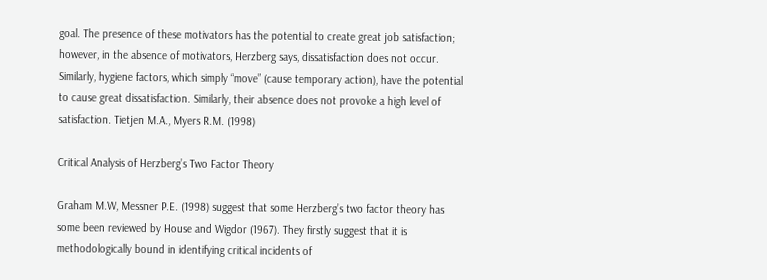goal. The presence of these motivators has the potential to create great job satisfaction; however, in the absence of motivators, Herzberg says, dissatisfaction does not occur. Similarly, hygiene factors, which simply “move” (cause temporary action), have the potential to cause great dissatisfaction. Similarly, their absence does not provoke a high level of satisfaction. Tietjen M.A., Myers R.M. (1998)

Critical Analysis of Herzberg’s Two Factor Theory

Graham M.W, Messner P.E. (1998) suggest that some Herzberg’s two factor theory has some been reviewed by House and Wigdor (1967). They firstly suggest that it is methodologically bound in identifying critical incidents of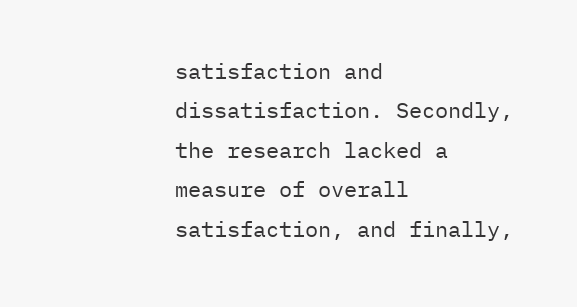satisfaction and dissatisfaction. Secondly, the research lacked a measure of overall satisfaction, and finally,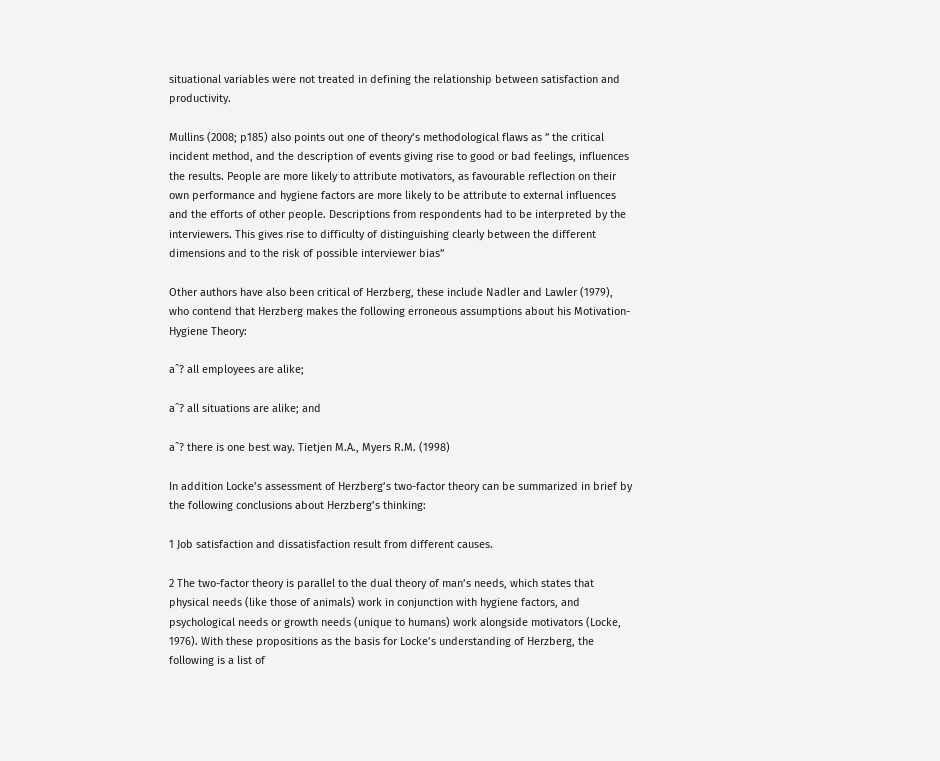situational variables were not treated in defining the relationship between satisfaction and productivity.

Mullins (2008; p185) also points out one of theory’s methodological flaws as ” the critical incident method, and the description of events giving rise to good or bad feelings, influences the results. People are more likely to attribute motivators, as favourable reflection on their own performance and hygiene factors are more likely to be attribute to external influences and the efforts of other people. Descriptions from respondents had to be interpreted by the interviewers. This gives rise to difficulty of distinguishing clearly between the different dimensions and to the risk of possible interviewer bias”

Other authors have also been critical of Herzberg, these include Nadler and Lawler (1979), who contend that Herzberg makes the following erroneous assumptions about his Motivation-Hygiene Theory:

aˆ? all employees are alike;

aˆ? all situations are alike; and

aˆ? there is one best way. Tietjen M.A., Myers R.M. (1998)

In addition Locke’s assessment of Herzberg’s two-factor theory can be summarized in brief by the following conclusions about Herzberg’s thinking:

1 Job satisfaction and dissatisfaction result from different causes.

2 The two-factor theory is parallel to the dual theory of man’s needs, which states that physical needs (like those of animals) work in conjunction with hygiene factors, and psychological needs or growth needs (unique to humans) work alongside motivators (Locke, 1976). With these propositions as the basis for Locke’s understanding of Herzberg, the following is a list of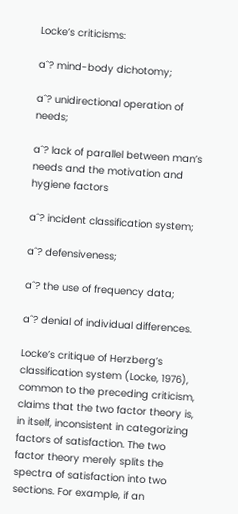Locke’s criticisms:

aˆ? mind-body dichotomy;

aˆ? unidirectional operation of needs;

aˆ? lack of parallel between man’s needs and the motivation and hygiene factors

aˆ? incident classification system;

aˆ? defensiveness;

aˆ? the use of frequency data;

aˆ? denial of individual differences.

Locke’s critique of Herzberg’s classification system (Locke, 1976), common to the preceding criticism, claims that the two factor theory is, in itself, inconsistent in categorizing factors of satisfaction. The two factor theory merely splits the spectra of satisfaction into two sections. For example, if an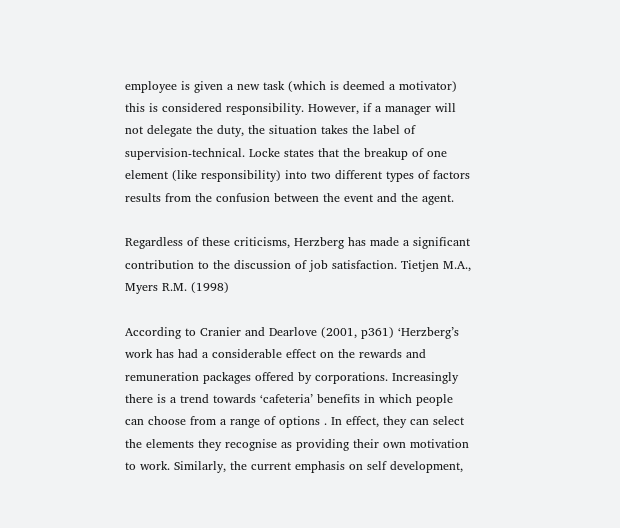employee is given a new task (which is deemed a motivator) this is considered responsibility. However, if a manager will not delegate the duty, the situation takes the label of supervision-technical. Locke states that the breakup of one element (like responsibility) into two different types of factors results from the confusion between the event and the agent.

Regardless of these criticisms, Herzberg has made a significant contribution to the discussion of job satisfaction. Tietjen M.A., Myers R.M. (1998)

According to Cranier and Dearlove (2001, p361) ‘Herzberg’s work has had a considerable effect on the rewards and remuneration packages offered by corporations. Increasingly there is a trend towards ‘cafeteria’ benefits in which people can choose from a range of options . In effect, they can select the elements they recognise as providing their own motivation to work. Similarly, the current emphasis on self development,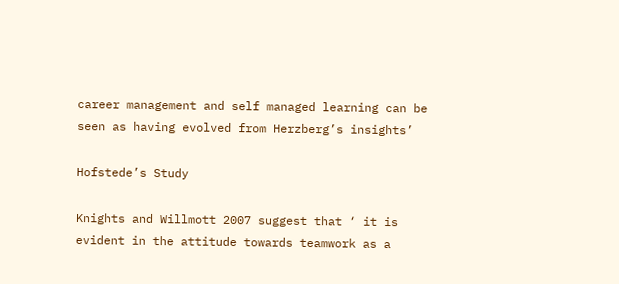career management and self managed learning can be seen as having evolved from Herzberg’s insights’

Hofstede’s Study

Knights and Willmott 2007 suggest that ‘ it is evident in the attitude towards teamwork as a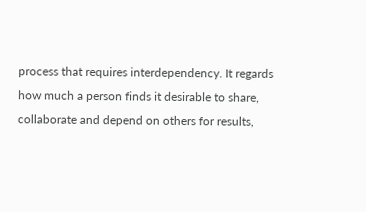process that requires interdependency. It regards how much a person finds it desirable to share, collaborate and depend on others for results,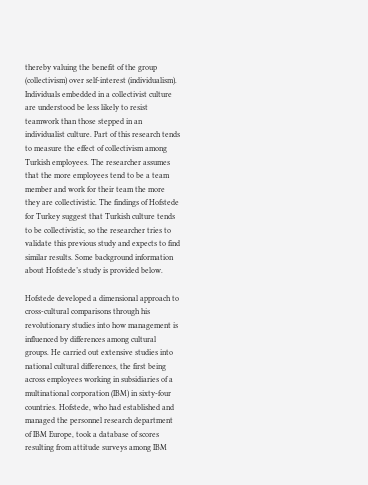thereby valuing the benefit of the group (collectivism) over self-interest (individualism). Individuals embedded in a collectivist culture are understood be less likely to resist teamwork than those stepped in an individualist culture. Part of this research tends to measure the effect of collectivism among Turkish employees. The researcher assumes that the more employees tend to be a team member and work for their team the more they are collectivistic. The findings of Hofstede for Turkey suggest that Turkish culture tends to be collectivistic, so the researcher tries to validate this previous study and expects to find similar results. Some background information about Hofstede’s study is provided below.

Hofstede developed a dimensional approach to cross-cultural comparisons through his revolutionary studies into how management is influenced by differences among cultural groups. He carried out extensive studies into national cultural differences, the first being across employees working in subsidiaries of a multinational corporation (IBM) in sixty-four countries. Hofstede, who had established and managed the personnel research department of IBM Europe, took a database of scores resulting from attitude surveys among IBM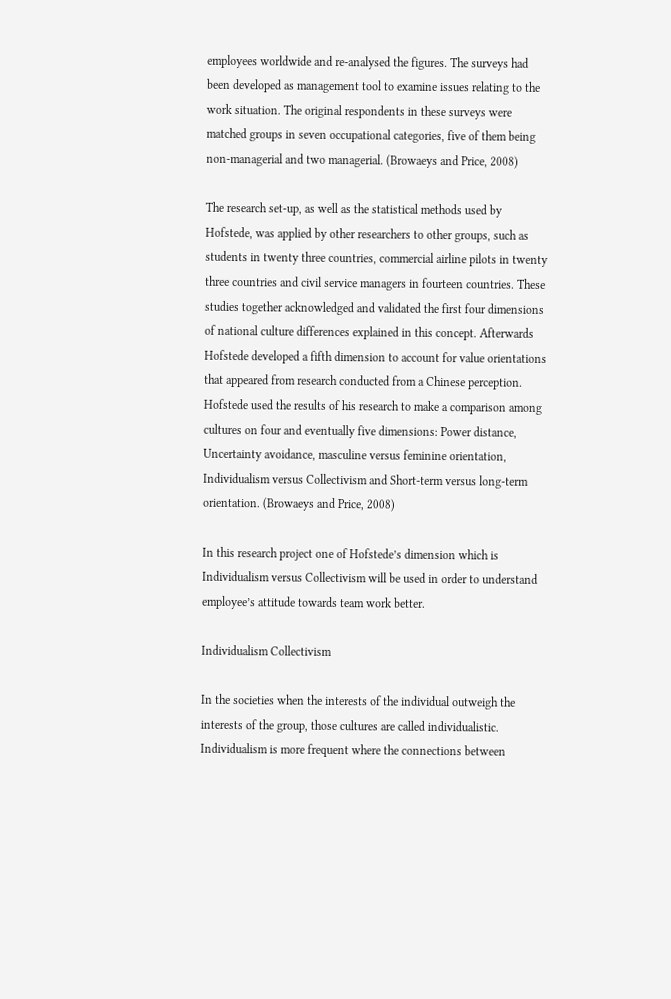employees worldwide and re-analysed the figures. The surveys had been developed as management tool to examine issues relating to the work situation. The original respondents in these surveys were matched groups in seven occupational categories, five of them being non-managerial and two managerial. (Browaeys and Price, 2008)

The research set-up, as well as the statistical methods used by Hofstede, was applied by other researchers to other groups, such as students in twenty three countries, commercial airline pilots in twenty three countries and civil service managers in fourteen countries. These studies together acknowledged and validated the first four dimensions of national culture differences explained in this concept. Afterwards Hofstede developed a fifth dimension to account for value orientations that appeared from research conducted from a Chinese perception. Hofstede used the results of his research to make a comparison among cultures on four and eventually five dimensions: Power distance, Uncertainty avoidance, masculine versus feminine orientation, Individualism versus Collectivism and Short-term versus long-term orientation. (Browaeys and Price, 2008)

In this research project one of Hofstede’s dimension which is Individualism versus Collectivism will be used in order to understand employee’s attitude towards team work better.

Individualism Collectivism

In the societies when the interests of the individual outweigh the interests of the group, those cultures are called individualistic. Individualism is more frequent where the connections between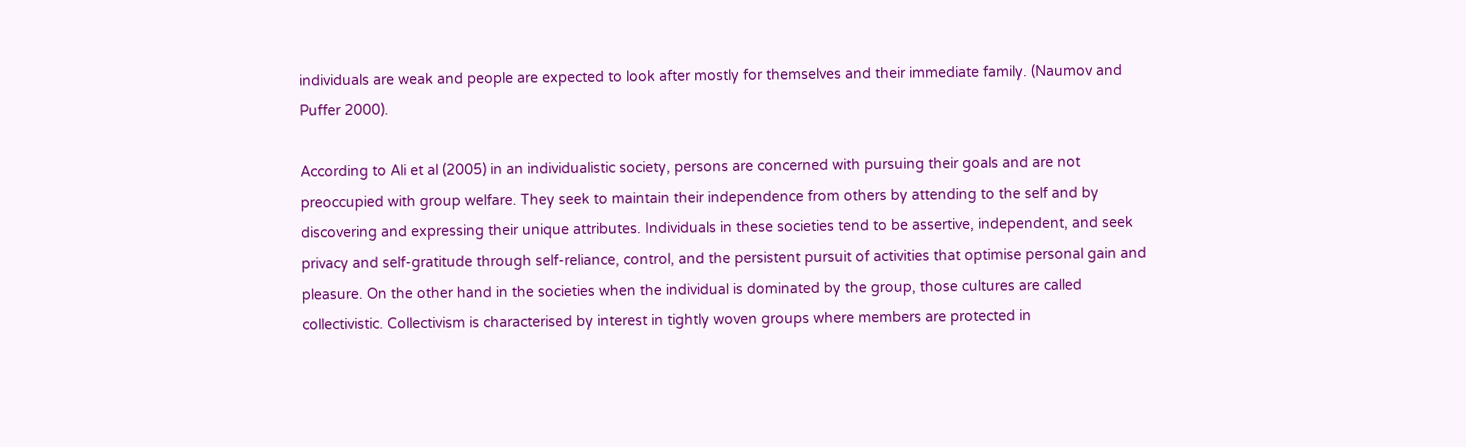individuals are weak and people are expected to look after mostly for themselves and their immediate family. (Naumov and Puffer 2000).

According to Ali et al (2005) in an individualistic society, persons are concerned with pursuing their goals and are not preoccupied with group welfare. They seek to maintain their independence from others by attending to the self and by discovering and expressing their unique attributes. Individuals in these societies tend to be assertive, independent, and seek privacy and self-gratitude through self-reliance, control, and the persistent pursuit of activities that optimise personal gain and pleasure. On the other hand in the societies when the individual is dominated by the group, those cultures are called collectivistic. Collectivism is characterised by interest in tightly woven groups where members are protected in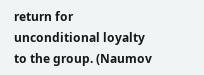return for unconditional loyalty to the group. (Naumov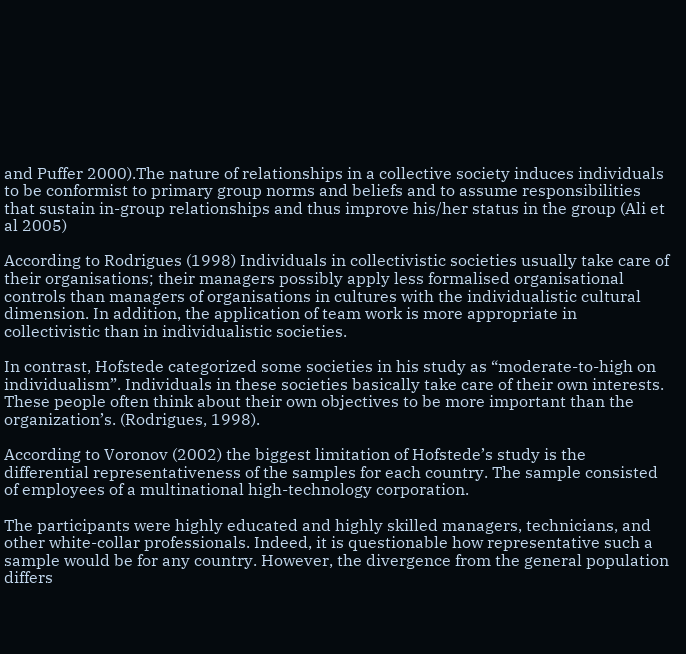and Puffer 2000).The nature of relationships in a collective society induces individuals to be conformist to primary group norms and beliefs and to assume responsibilities that sustain in-group relationships and thus improve his/her status in the group (Ali et al 2005)

According to Rodrigues (1998) Individuals in collectivistic societies usually take care of their organisations; their managers possibly apply less formalised organisational controls than managers of organisations in cultures with the individualistic cultural dimension. In addition, the application of team work is more appropriate in collectivistic than in individualistic societies.

In contrast, Hofstede categorized some societies in his study as “moderate-to-high on individualism”. Individuals in these societies basically take care of their own interests. These people often think about their own objectives to be more important than the organization’s. (Rodrigues, 1998).

According to Voronov (2002) the biggest limitation of Hofstede’s study is the differential representativeness of the samples for each country. The sample consisted of employees of a multinational high-technology corporation.

The participants were highly educated and highly skilled managers, technicians, and other white-collar professionals. Indeed, it is questionable how representative such a sample would be for any country. However, the divergence from the general population differs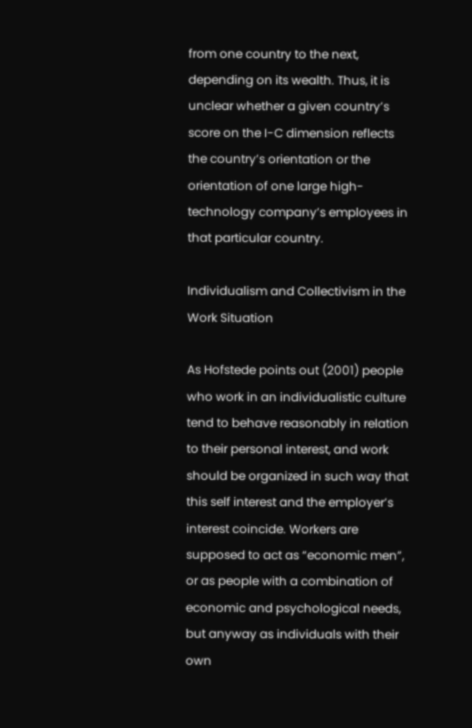from one country to the next, depending on its wealth. Thus, it is unclear whether a given country’s score on the I-C dimension reflects the country’s orientation or the orientation of one large high-technology company’s employees in that particular country.

Individualism and Collectivism in the Work Situation

As Hofstede points out (2001) people who work in an individualistic culture tend to behave reasonably in relation to their personal interest, and work should be organized in such way that this self interest and the employer’s interest coincide. Workers are supposed to act as “economic men”, or as people with a combination of economic and psychological needs, but anyway as individuals with their own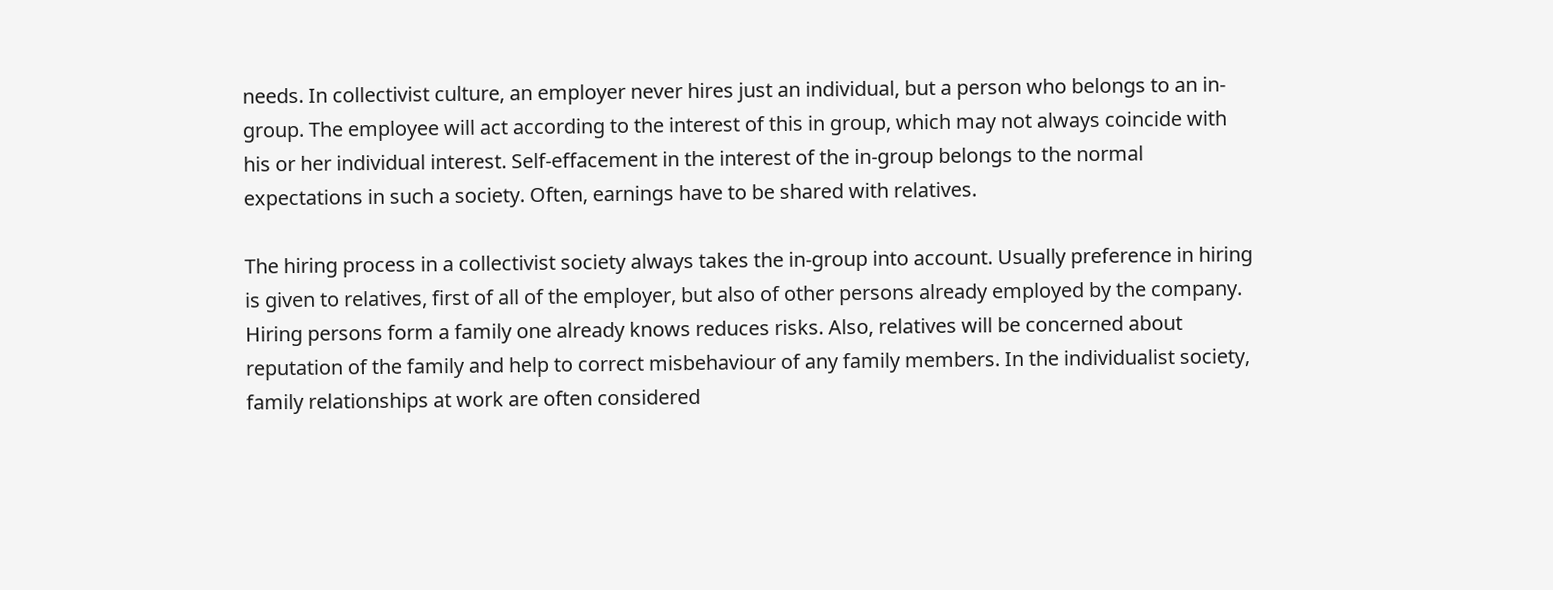needs. In collectivist culture, an employer never hires just an individual, but a person who belongs to an in-group. The employee will act according to the interest of this in group, which may not always coincide with his or her individual interest. Self-effacement in the interest of the in-group belongs to the normal expectations in such a society. Often, earnings have to be shared with relatives.

The hiring process in a collectivist society always takes the in-group into account. Usually preference in hiring is given to relatives, first of all of the employer, but also of other persons already employed by the company. Hiring persons form a family one already knows reduces risks. Also, relatives will be concerned about reputation of the family and help to correct misbehaviour of any family members. In the individualist society, family relationships at work are often considered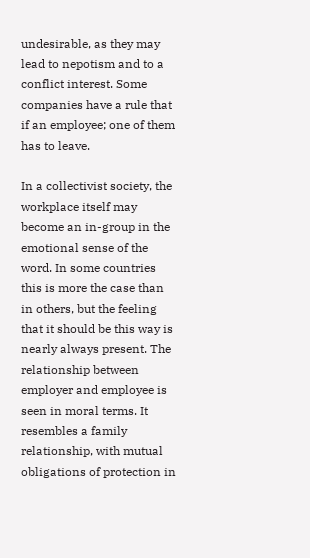undesirable, as they may lead to nepotism and to a conflict interest. Some companies have a rule that if an employee; one of them has to leave.

In a collectivist society, the workplace itself may become an in-group in the emotional sense of the word. In some countries this is more the case than in others, but the feeling that it should be this way is nearly always present. The relationship between employer and employee is seen in moral terms. It resembles a family relationship, with mutual obligations of protection in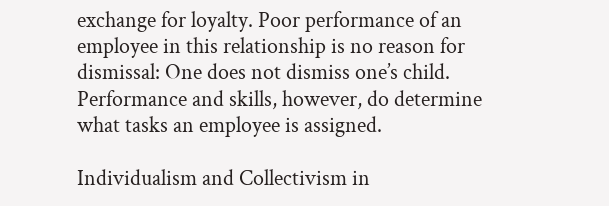exchange for loyalty. Poor performance of an employee in this relationship is no reason for dismissal: One does not dismiss one’s child. Performance and skills, however, do determine what tasks an employee is assigned.

Individualism and Collectivism in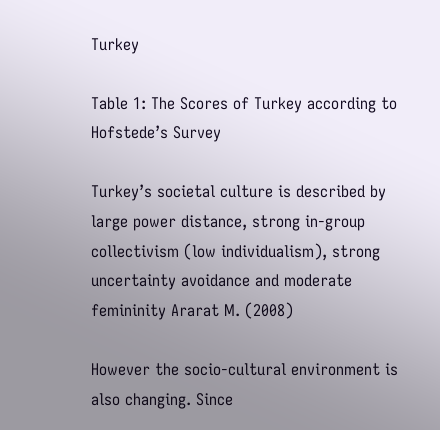Turkey

Table 1: The Scores of Turkey according to Hofstede’s Survey

Turkey’s societal culture is described by large power distance, strong in-group collectivism (low individualism), strong uncertainty avoidance and moderate femininity Ararat M. (2008)

However the socio-cultural environment is also changing. Since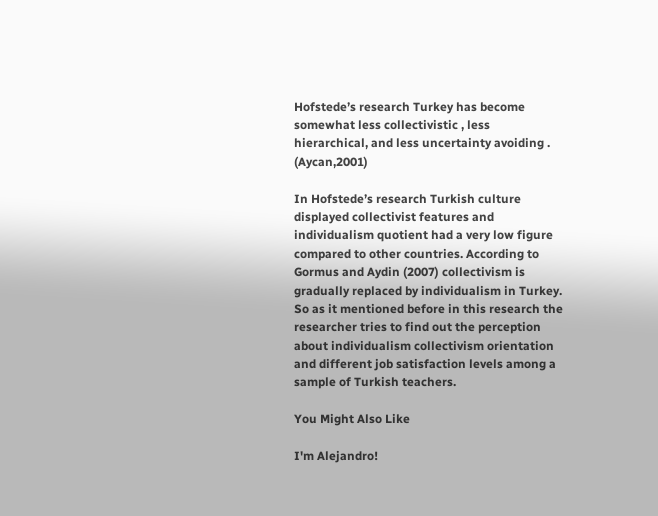Hofstede’s research Turkey has become somewhat less collectivistic , less hierarchical, and less uncertainty avoiding . (Aycan,2001)

In Hofstede’s research Turkish culture displayed collectivist features and individualism quotient had a very low figure compared to other countries. According to Gormus and Aydin (2007) collectivism is gradually replaced by individualism in Turkey. So as it mentioned before in this research the researcher tries to find out the perception about individualism collectivism orientation and different job satisfaction levels among a sample of Turkish teachers.

You Might Also Like

I'm Alejandro!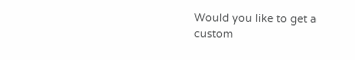Would you like to get a custom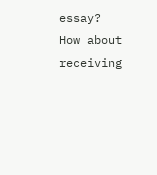essay? How about receiving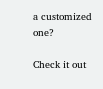a customized one?

Check it out